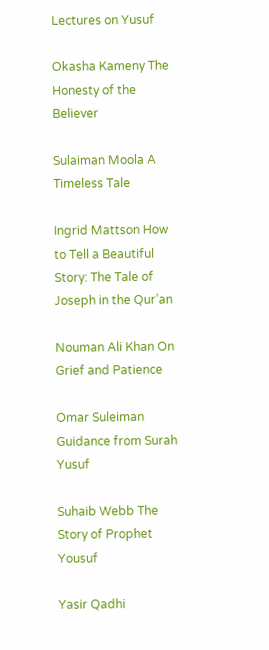Lectures on Yusuf

Okasha Kameny The Honesty of the Believer

Sulaiman Moola A Timeless Tale

Ingrid Mattson How to Tell a Beautiful Story: The Tale of Joseph in the Qur’an

Nouman Ali Khan On Grief and Patience

Omar Suleiman Guidance from Surah Yusuf

Suhaib Webb The Story of Prophet Yousuf

Yasir Qadhi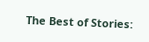The Best of Stories: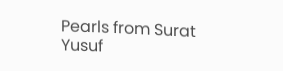Pearls from Surat Yusuf